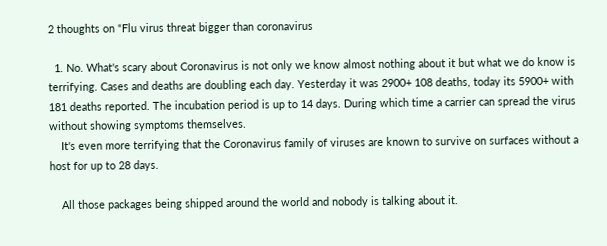2 thoughts on “Flu virus threat bigger than coronavirus

  1. No. What's scary about Coronavirus is not only we know almost nothing about it but what we do know is terrifying. Cases and deaths are doubling each day. Yesterday it was 2900+ 108 deaths, today its 5900+ with 181 deaths reported. The incubation period is up to 14 days. During which time a carrier can spread the virus without showing symptoms themselves.
    It's even more terrifying that the Coronavirus family of viruses are known to survive on surfaces without a host for up to 28 days.

    All those packages being shipped around the world and nobody is talking about it.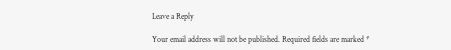Leave a Reply

Your email address will not be published. Required fields are marked *